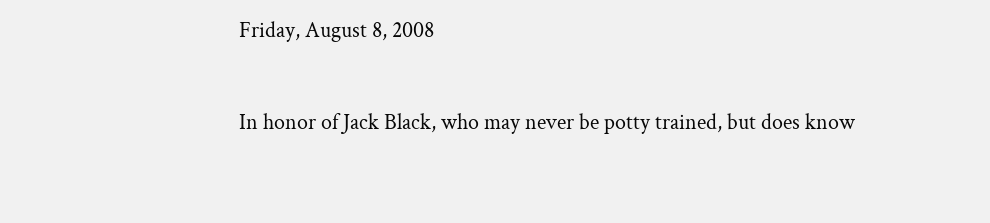Friday, August 8, 2008


In honor of Jack Black, who may never be potty trained, but does know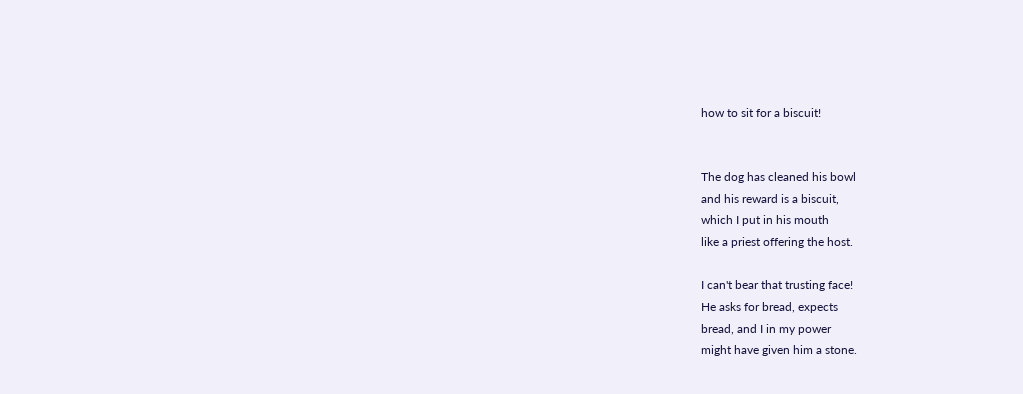how to sit for a biscuit!


The dog has cleaned his bowl
and his reward is a biscuit,
which I put in his mouth
like a priest offering the host.

I can't bear that trusting face!
He asks for bread, expects
bread, and I in my power
might have given him a stone.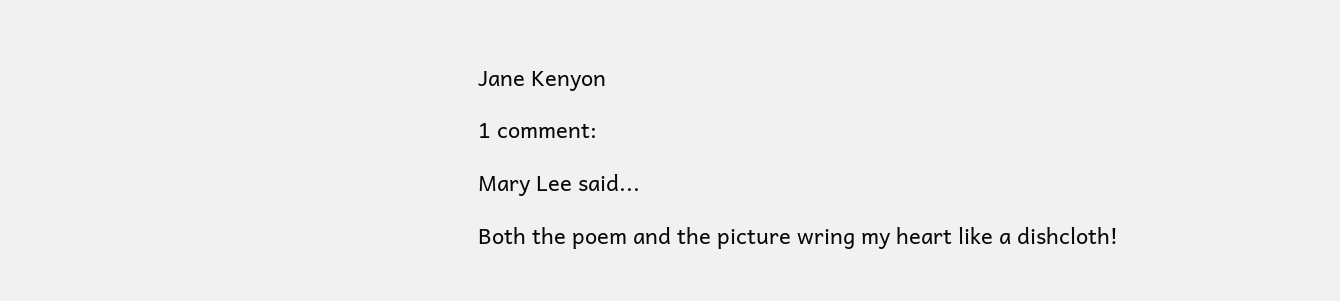Jane Kenyon

1 comment:

Mary Lee said...

Both the poem and the picture wring my heart like a dishcloth!